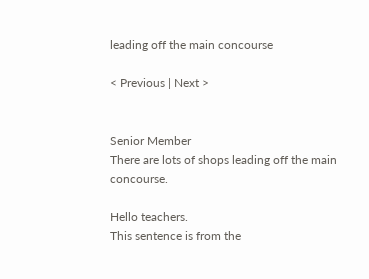leading off the main concourse

< Previous | Next >


Senior Member
There are lots of shops leading off the main concourse.

Hello teachers.
This sentence is from the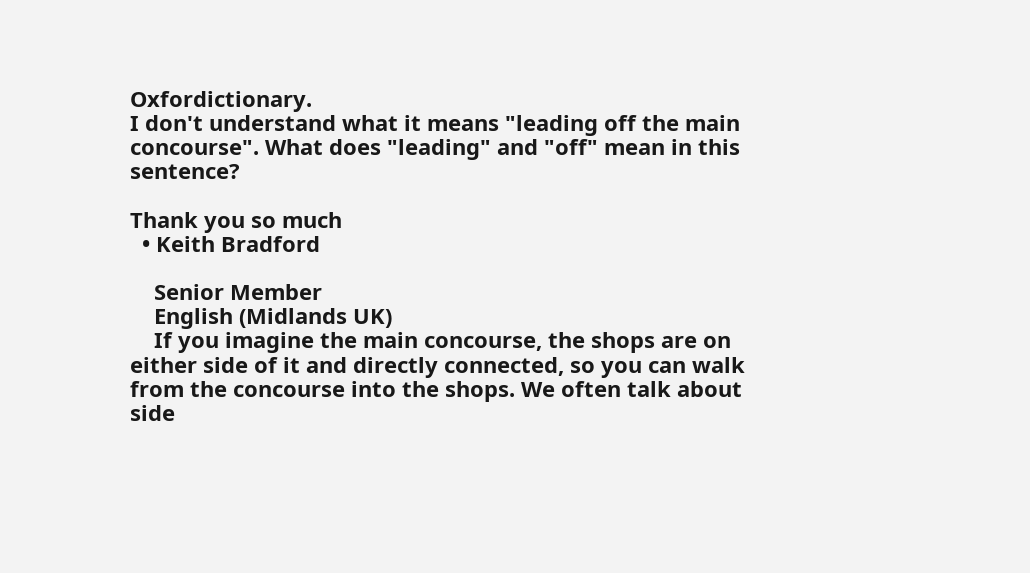Oxfordictionary.
I don't understand what it means "leading off the main concourse". What does "leading" and "off" mean in this sentence?

Thank you so much
  • Keith Bradford

    Senior Member
    English (Midlands UK)
    If you imagine the main concourse, the shops are on either side of it and directly connected, so you can walk from the concourse into the shops. We often talk about side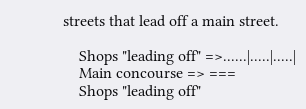streets that lead off a main street.

    Shops "leading off" =>......|.....|.....|
    Main concourse => ===
    Shops "leading off"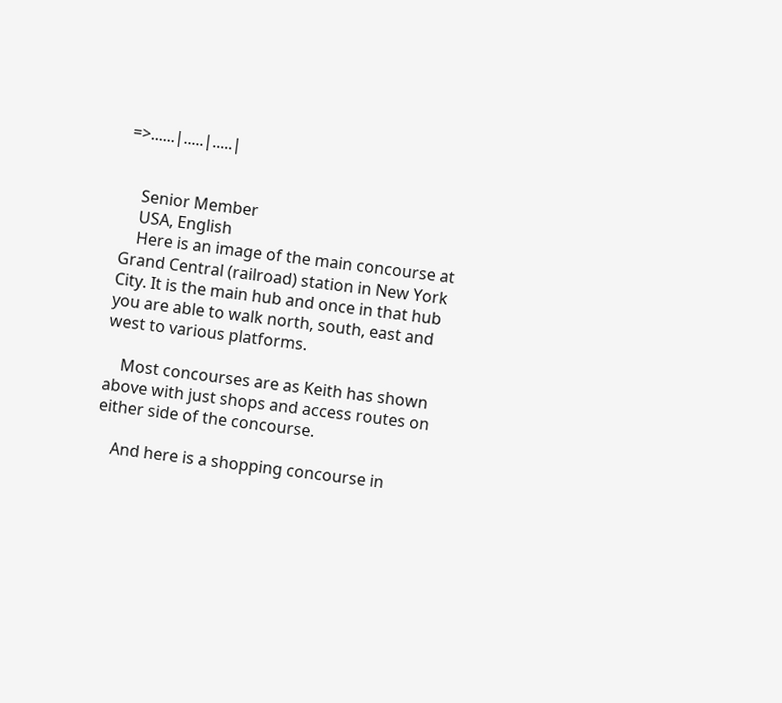=>......|.....|.....|


    Senior Member
    USA, English
    Here is an image of the main concourse at Grand Central (railroad) station in New York City. It is the main hub and once in that hub you are able to walk north, south, east and west to various platforms.

    Most concourses are as Keith has shown above with just shops and access routes on either side of the concourse.

    And here is a shopping concourse in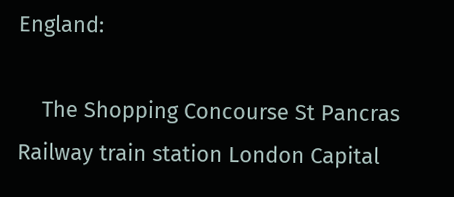England:

    The Shopping Concourse St Pancras Railway train station London Capital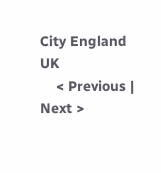City England UK
    < Previous | Next >